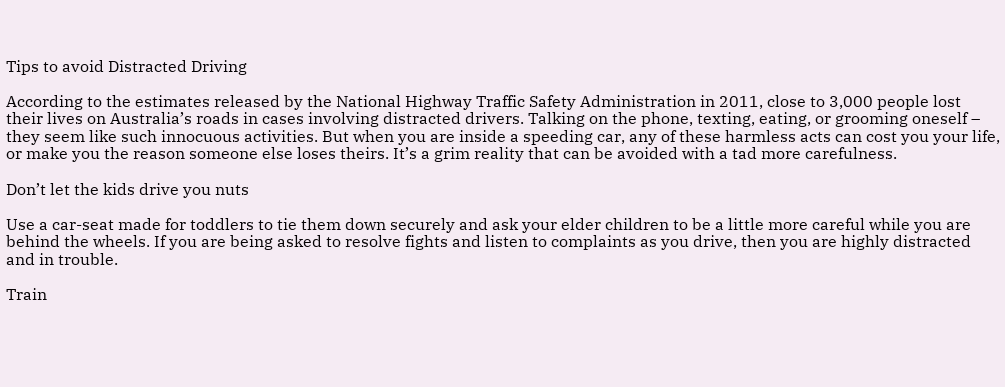Tips to avoid Distracted Driving

According to the estimates released by the National Highway Traffic Safety Administration in 2011, close to 3,000 people lost their lives on Australia’s roads in cases involving distracted drivers. Talking on the phone, texting, eating, or grooming oneself – they seem like such innocuous activities. But when you are inside a speeding car, any of these harmless acts can cost you your life, or make you the reason someone else loses theirs. It’s a grim reality that can be avoided with a tad more carefulness.

Don’t let the kids drive you nuts

Use a car-seat made for toddlers to tie them down securely and ask your elder children to be a little more careful while you are behind the wheels. If you are being asked to resolve fights and listen to complaints as you drive, then you are highly distracted and in trouble.

Train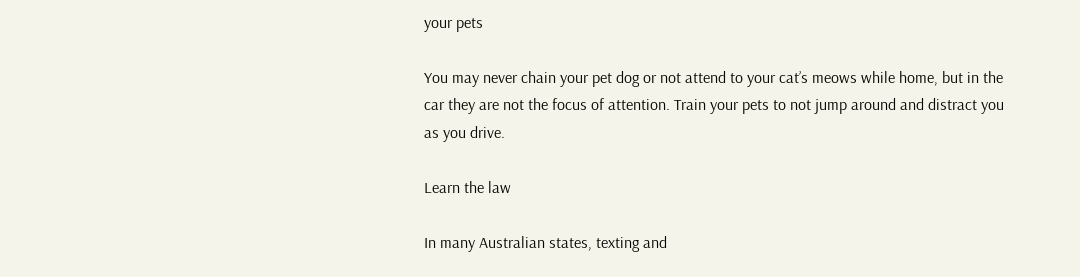your pets

You may never chain your pet dog or not attend to your cat’s meows while home, but in the car they are not the focus of attention. Train your pets to not jump around and distract you as you drive.

Learn the law

In many Australian states, texting and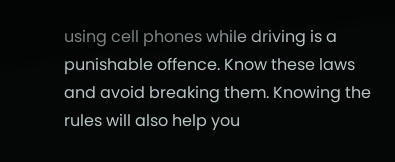using cell phones while driving is a punishable offence. Know these laws and avoid breaking them. Knowing the rules will also help you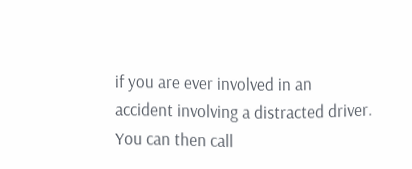if you are ever involved in an accident involving a distracted driver. You can then call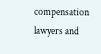compensation lawyers and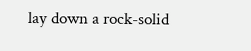lay down a rock-solid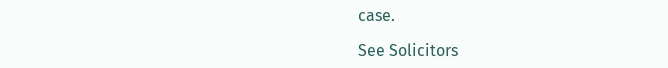case.

See Solicitors